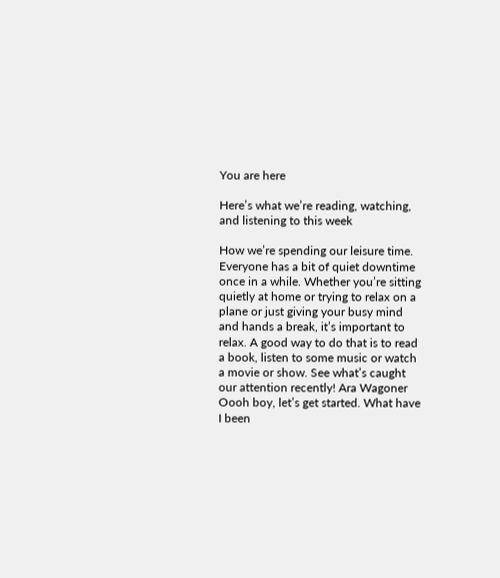You are here

Here’s what we’re reading, watching, and listening to this week

How we’re spending our leisure time. Everyone has a bit of quiet downtime once in a while. Whether you’re sitting quietly at home or trying to relax on a plane or just giving your busy mind and hands a break, it’s important to relax. A good way to do that is to read a book, listen to some music or watch a movie or show. See what’s caught our attention recently! Ara Wagoner Oooh boy, let’s get started. What have I been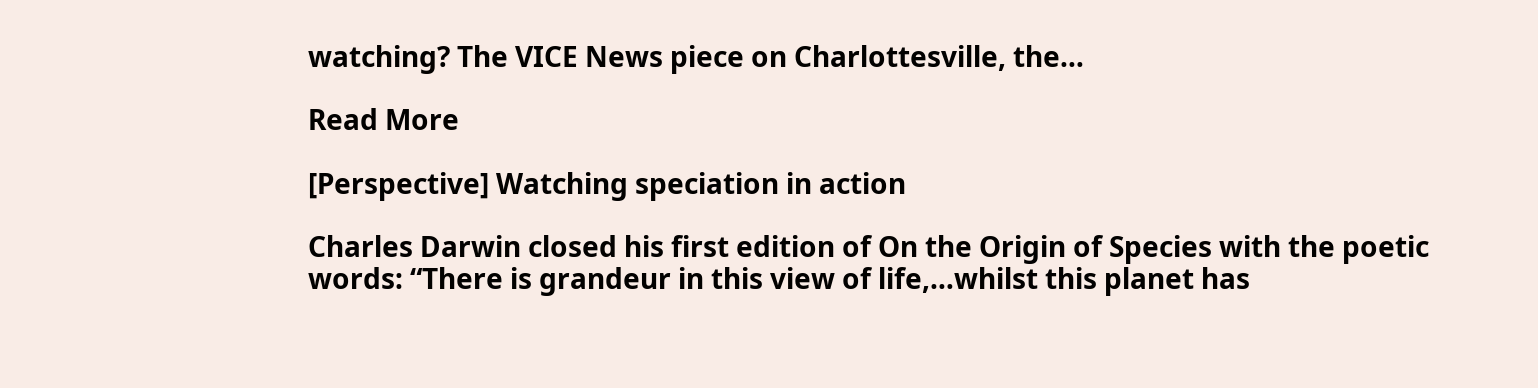watching? The VICE News piece on Charlottesville, the…

Read More

[Perspective] Watching speciation in action

Charles Darwin closed his first edition of On the Origin of Species with the poetic words: “There is grandeur in this view of life,…whilst this planet has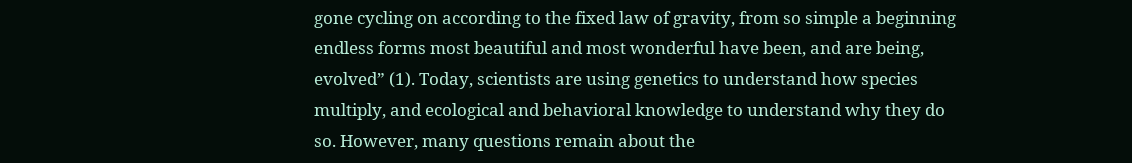gone cycling on according to the fixed law of gravity, from so simple a beginning endless forms most beautiful and most wonderful have been, and are being, evolved” (1). Today, scientists are using genetics to understand how species multiply, and ecological and behavioral knowledge to understand why they do so. However, many questions remain about the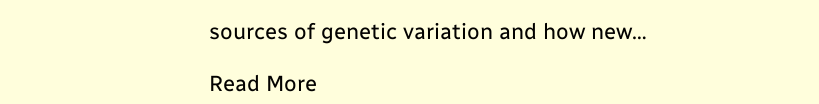sources of genetic variation and how new…

Read More